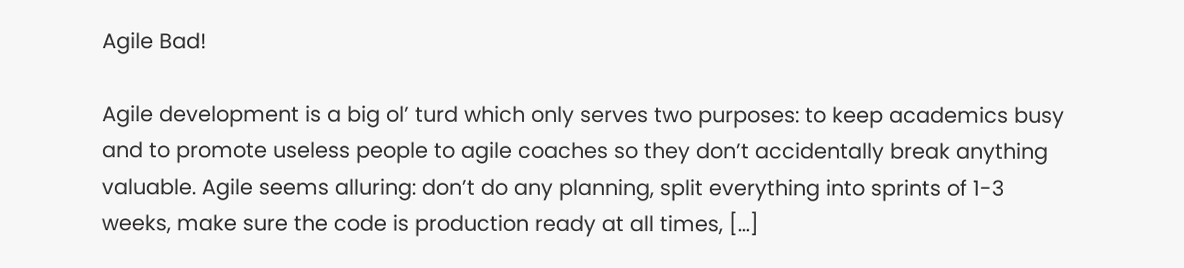Agile Bad!

Agile development is a big ol’ turd which only serves two purposes: to keep academics busy and to promote useless people to agile coaches so they don’t accidentally break anything valuable. Agile seems alluring: don’t do any planning, split everything into sprints of 1-3 weeks, make sure the code is production ready at all times, […]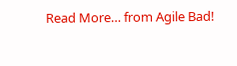Read More… from Agile Bad!